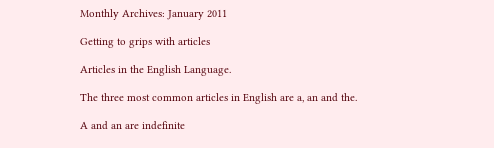Monthly Archives: January 2011

Getting to grips with articles

Articles in the English Language.

The three most common articles in English are a, an and the.

A and an are indefinite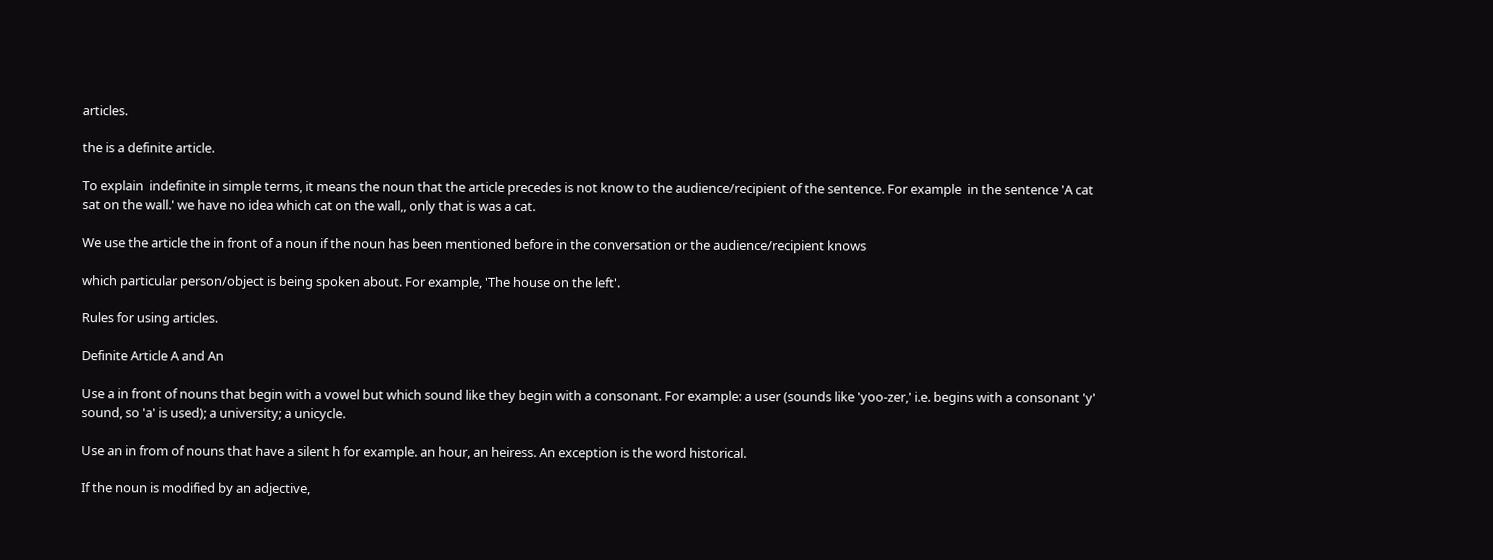articles.

the is a definite article.

To explain  indefinite in simple terms, it means the noun that the article precedes is not know to the audience/recipient of the sentence. For example  in the sentence 'A cat sat on the wall.' we have no idea which cat on the wall,, only that is was a cat.

We use the article the in front of a noun if the noun has been mentioned before in the conversation or the audience/recipient knows

which particular person/object is being spoken about. For example, 'The house on the left'.

Rules for using articles.

Definite Article A and An

Use a in front of nouns that begin with a vowel but which sound like they begin with a consonant. For example: a user (sounds like 'yoo-zer,' i.e. begins with a consonant 'y' sound, so 'a' is used); a university; a unicycle.

Use an in from of nouns that have a silent h for example. an hour, an heiress. An exception is the word historical.

If the noun is modified by an adjective,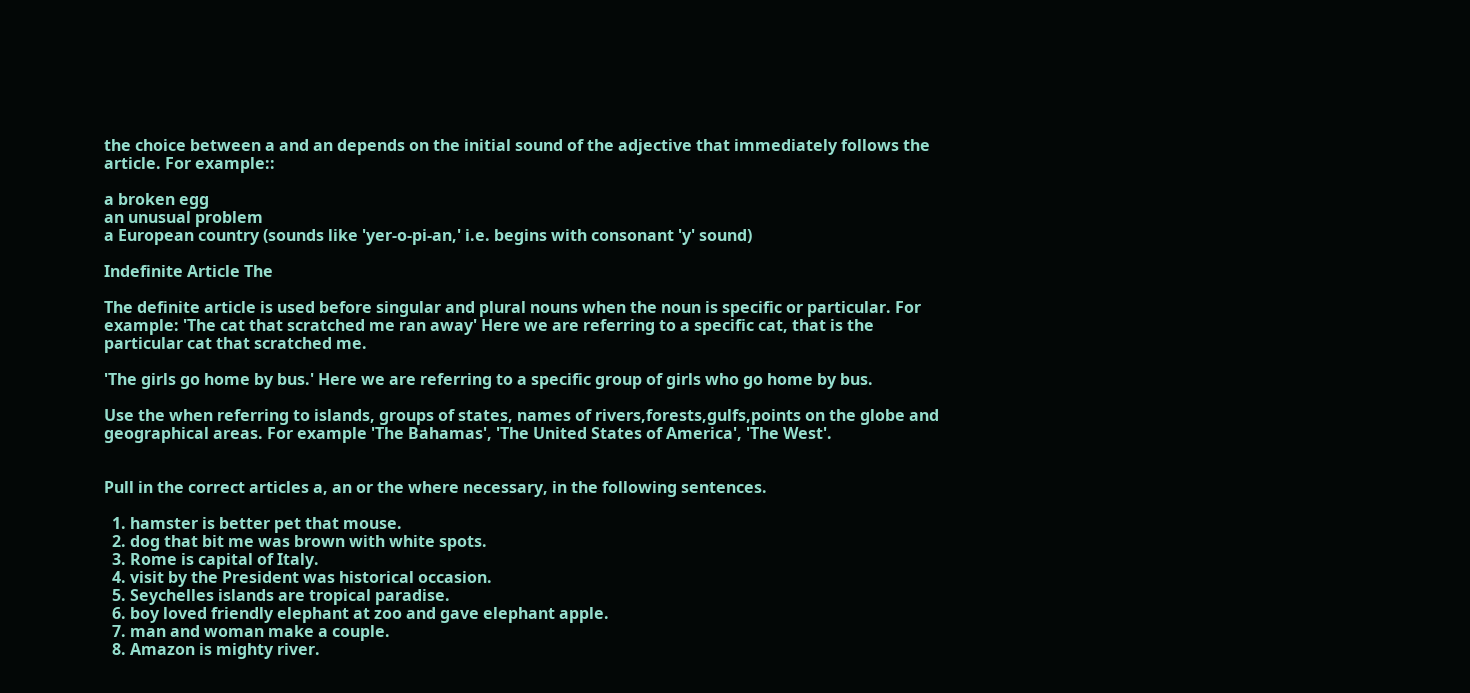the choice between a and an depends on the initial sound of the adjective that immediately follows the article. For example::

a broken egg
an unusual problem
a European country (sounds like 'yer-o-pi-an,' i.e. begins with consonant 'y' sound)

Indefinite Article The

The definite article is used before singular and plural nouns when the noun is specific or particular. For example: 'The cat that scratched me ran away' Here we are referring to a specific cat, that is the particular cat that scratched me.

'The girls go home by bus.' Here we are referring to a specific group of girls who go home by bus.

Use the when referring to islands, groups of states, names of rivers,forests,gulfs,points on the globe and geographical areas. For example 'The Bahamas', 'The United States of America', 'The West'.


Pull in the correct articles a, an or the where necessary, in the following sentences.

  1. hamster is better pet that mouse.
  2. dog that bit me was brown with white spots.
  3. Rome is capital of Italy.
  4. visit by the President was historical occasion.
  5. Seychelles islands are tropical paradise.
  6. boy loved friendly elephant at zoo and gave elephant apple.
  7. man and woman make a couple.
  8. Amazon is mighty river.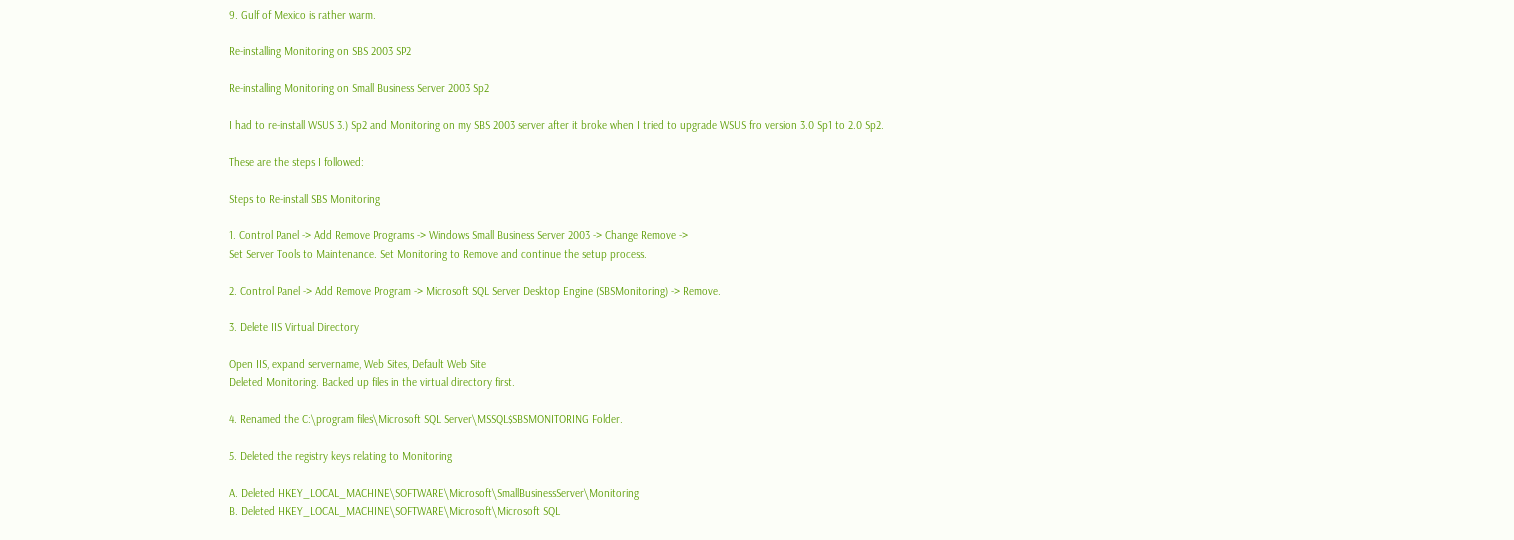9. Gulf of Mexico is rather warm.

Re-installing Monitoring on SBS 2003 SP2

Re-installing Monitoring on Small Business Server 2003 Sp2

I had to re-install WSUS 3.) Sp2 and Monitoring on my SBS 2003 server after it broke when I tried to upgrade WSUS fro version 3.0 Sp1 to 2.0 Sp2.

These are the steps I followed:

Steps to Re-install SBS Monitoring

1. Control Panel -> Add Remove Programs -> Windows Small Business Server 2003 -> Change Remove ->
Set Server Tools to Maintenance. Set Monitoring to Remove and continue the setup process.

2. Control Panel -> Add Remove Program -> Microsoft SQL Server Desktop Engine (SBSMonitoring) -> Remove.

3. Delete IIS Virtual Directory

Open IIS, expand servername, Web Sites, Default Web Site
Deleted Monitoring. Backed up files in the virtual directory first.

4. Renamed the C:\program files\Microsoft SQL Server\MSSQL$SBSMONITORING Folder.

5. Deleted the registry keys relating to Monitoring

A. Deleted HKEY_LOCAL_MACHINE\SOFTWARE\Microsoft\SmallBusinessServer\Monitoring
B. Deleted HKEY_LOCAL_MACHINE\SOFTWARE\Microsoft\Microsoft SQL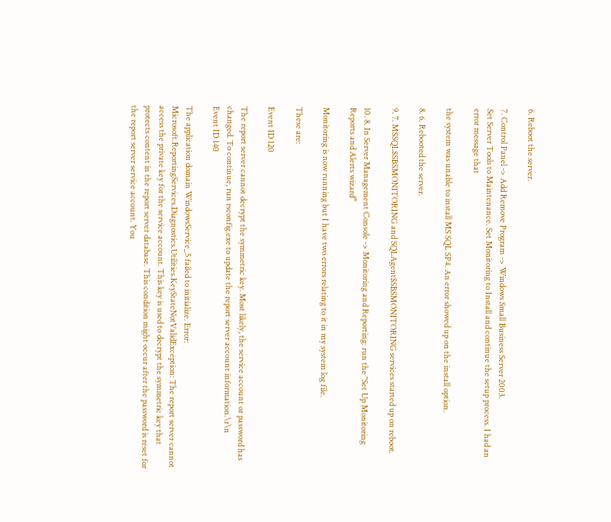6. Reboot the server.

7. Control Panel -> Add Remove Program -> Windows Small Business Server 2003.
Set Server Tools to Maintenance. Set Monitoring to Install and continue the setup process. I had an error message that

the system was unable to install MS SQL SP4. An error showed up on the install option.

8. 6. Rebooted the server.

9. 7. MSSQL$SBSMONITORING and SQLAgent$SBSMONITORING services started up on reboot.

10. 8. In Server Management Console -> Monitoring and Reporting: run the "Set Up Monitoring Reports and Alerts wizard”

Monitoring is now running but I have two errors relating to it in my system log file.

These are:

Event ID 120

The report server cannot decrypt the symmetric key. Most likely, the service account or password has changed. To continue, run rsconfig.exe to update the report server account information.\r\n
Event ID 140

The application domain WindowsService_5 failed to initialize. Error: Microsoft.ReportingServices.Diagnostics.Utilities.KeyStateNotValidException: The report server cannot access the private key for the service account. This key is used to decrypt the symmetric key that protects content in the report server database. This condition might occur after the password is reset for the report server service account. You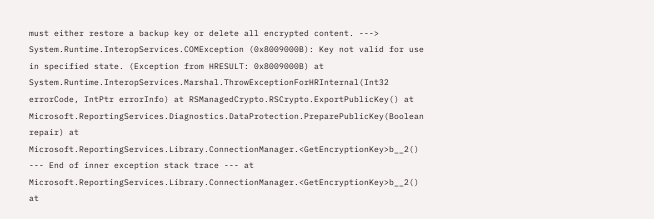must either restore a backup key or delete all encrypted content. ---> System.Runtime.InteropServices.COMException (0x8009000B): Key not valid for use in specified state. (Exception from HRESULT: 0x8009000B) at System.Runtime.InteropServices.Marshal.ThrowExceptionForHRInternal(Int32 errorCode, IntPtr errorInfo) at RSManagedCrypto.RSCrypto.ExportPublicKey() at Microsoft.ReportingServices.Diagnostics.DataProtection.PreparePublicKey(Boolean repair) at Microsoft.ReportingServices.Library.ConnectionManager.<GetEncryptionKey>b__2() --- End of inner exception stack trace --- at Microsoft.ReportingServices.Library.ConnectionManager.<GetEncryptionKey>b__2() at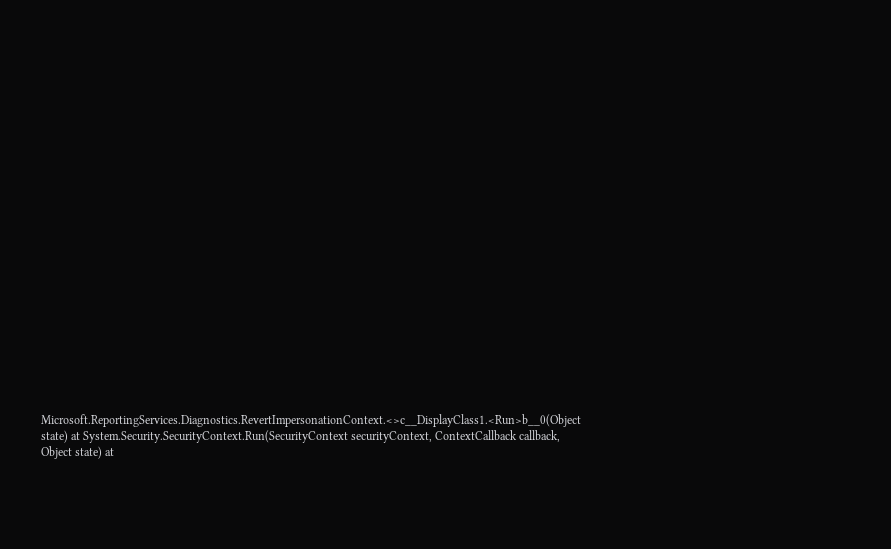Microsoft.ReportingServices.Diagnostics.RevertImpersonationContext.<>c__DisplayClass1.<Run>b__0(Object state) at System.Security.SecurityContext.Run(SecurityContext securityContext, ContextCallback callback, Object state) at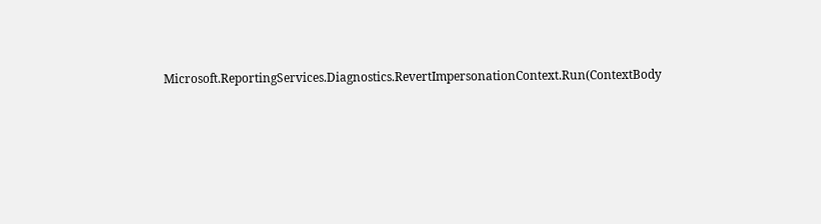Microsoft.ReportingServices.Diagnostics.RevertImpersonationContext.Run(ContextBody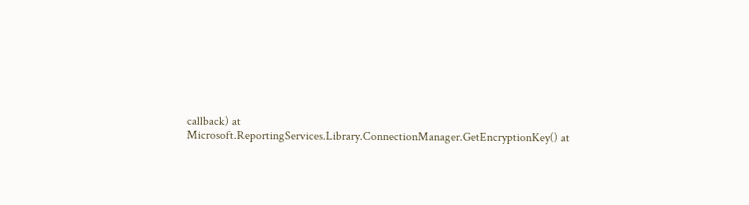callback) at Microsoft.ReportingServices.Library.ConnectionManager.GetEncryptionKey() at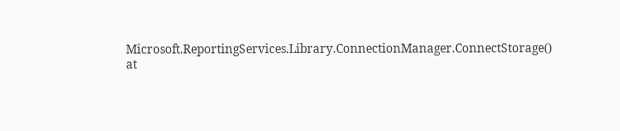Microsoft.ReportingServices.Library.ConnectionManager.ConnectStorage() at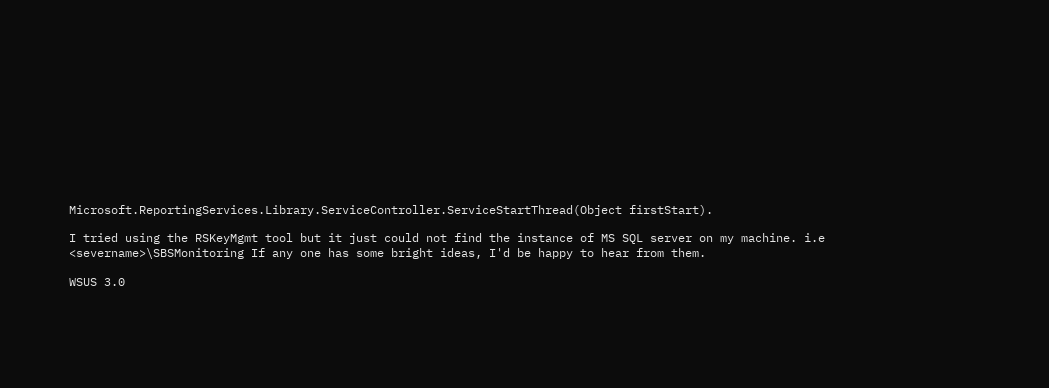Microsoft.ReportingServices.Library.ServiceController.ServiceStartThread(Object firstStart).

I tried using the RSKeyMgmt tool but it just could not find the instance of MS SQL server on my machine. i.e <severname>\SBSMonitoring If any one has some bright ideas, I'd be happy to hear from them.

WSUS 3.0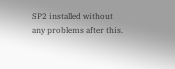SP2 installed without any problems after this.